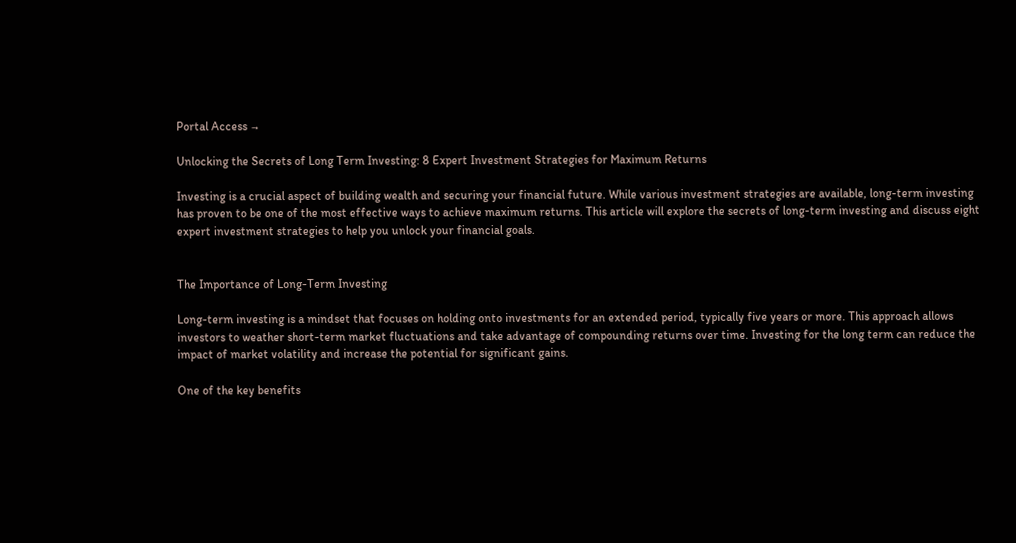Portal Access →

Unlocking the Secrets of Long Term Investing: 8 Expert Investment Strategies for Maximum Returns

Investing is a crucial aspect of building wealth and securing your financial future. While various investment strategies are available, long-term investing has proven to be one of the most effective ways to achieve maximum returns. This article will explore the secrets of long-term investing and discuss eight expert investment strategies to help you unlock your financial goals.


The Importance of Long-Term Investing

Long-term investing is a mindset that focuses on holding onto investments for an extended period, typically five years or more. This approach allows investors to weather short-term market fluctuations and take advantage of compounding returns over time. Investing for the long term can reduce the impact of market volatility and increase the potential for significant gains.

One of the key benefits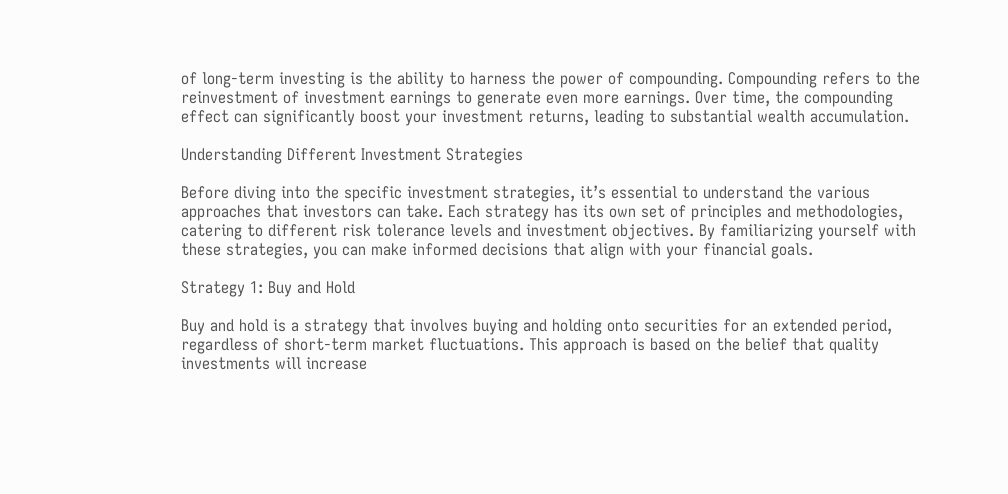of long-term investing is the ability to harness the power of compounding. Compounding refers to the reinvestment of investment earnings to generate even more earnings. Over time, the compounding effect can significantly boost your investment returns, leading to substantial wealth accumulation.

Understanding Different Investment Strategies

Before diving into the specific investment strategies, it’s essential to understand the various approaches that investors can take. Each strategy has its own set of principles and methodologies, catering to different risk tolerance levels and investment objectives. By familiarizing yourself with these strategies, you can make informed decisions that align with your financial goals.

Strategy 1: Buy and Hold

Buy and hold is a strategy that involves buying and holding onto securities for an extended period, regardless of short-term market fluctuations. This approach is based on the belief that quality investments will increase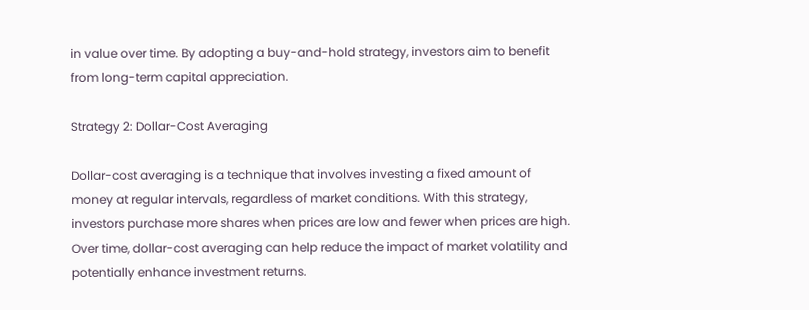in value over time. By adopting a buy-and-hold strategy, investors aim to benefit from long-term capital appreciation.

Strategy 2: Dollar-Cost Averaging

Dollar-cost averaging is a technique that involves investing a fixed amount of money at regular intervals, regardless of market conditions. With this strategy, investors purchase more shares when prices are low and fewer when prices are high. Over time, dollar-cost averaging can help reduce the impact of market volatility and potentially enhance investment returns.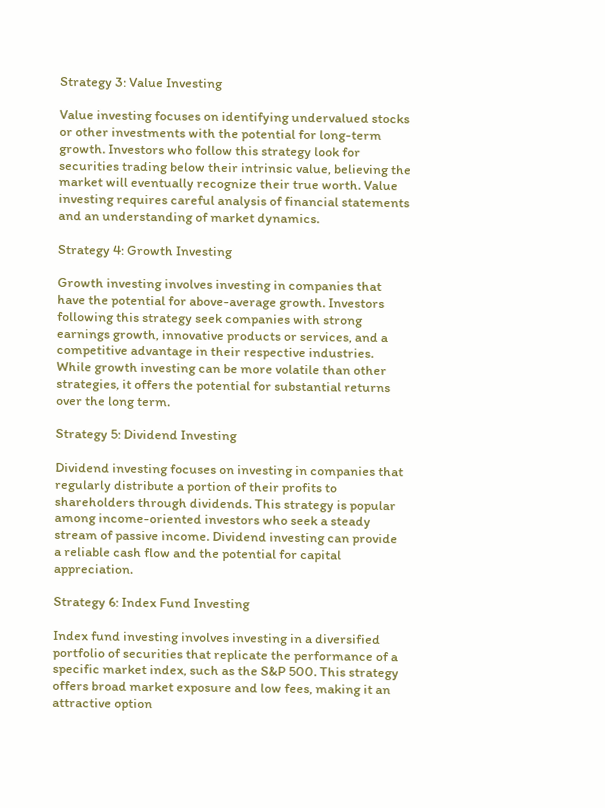Strategy 3: Value Investing

Value investing focuses on identifying undervalued stocks or other investments with the potential for long-term growth. Investors who follow this strategy look for securities trading below their intrinsic value, believing the market will eventually recognize their true worth. Value investing requires careful analysis of financial statements and an understanding of market dynamics.

Strategy 4: Growth Investing

Growth investing involves investing in companies that have the potential for above-average growth. Investors following this strategy seek companies with strong earnings growth, innovative products or services, and a competitive advantage in their respective industries. While growth investing can be more volatile than other strategies, it offers the potential for substantial returns over the long term.

Strategy 5: Dividend Investing

Dividend investing focuses on investing in companies that regularly distribute a portion of their profits to shareholders through dividends. This strategy is popular among income-oriented investors who seek a steady stream of passive income. Dividend investing can provide a reliable cash flow and the potential for capital appreciation.

Strategy 6: Index Fund Investing

Index fund investing involves investing in a diversified portfolio of securities that replicate the performance of a specific market index, such as the S&P 500. This strategy offers broad market exposure and low fees, making it an attractive option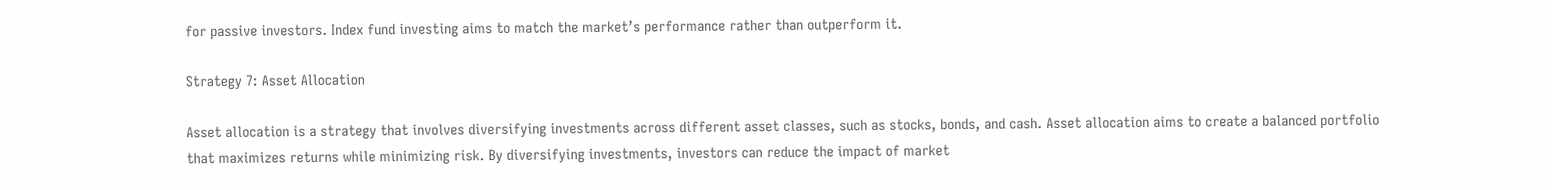for passive investors. Index fund investing aims to match the market’s performance rather than outperform it.

Strategy 7: Asset Allocation

Asset allocation is a strategy that involves diversifying investments across different asset classes, such as stocks, bonds, and cash. Asset allocation aims to create a balanced portfolio that maximizes returns while minimizing risk. By diversifying investments, investors can reduce the impact of market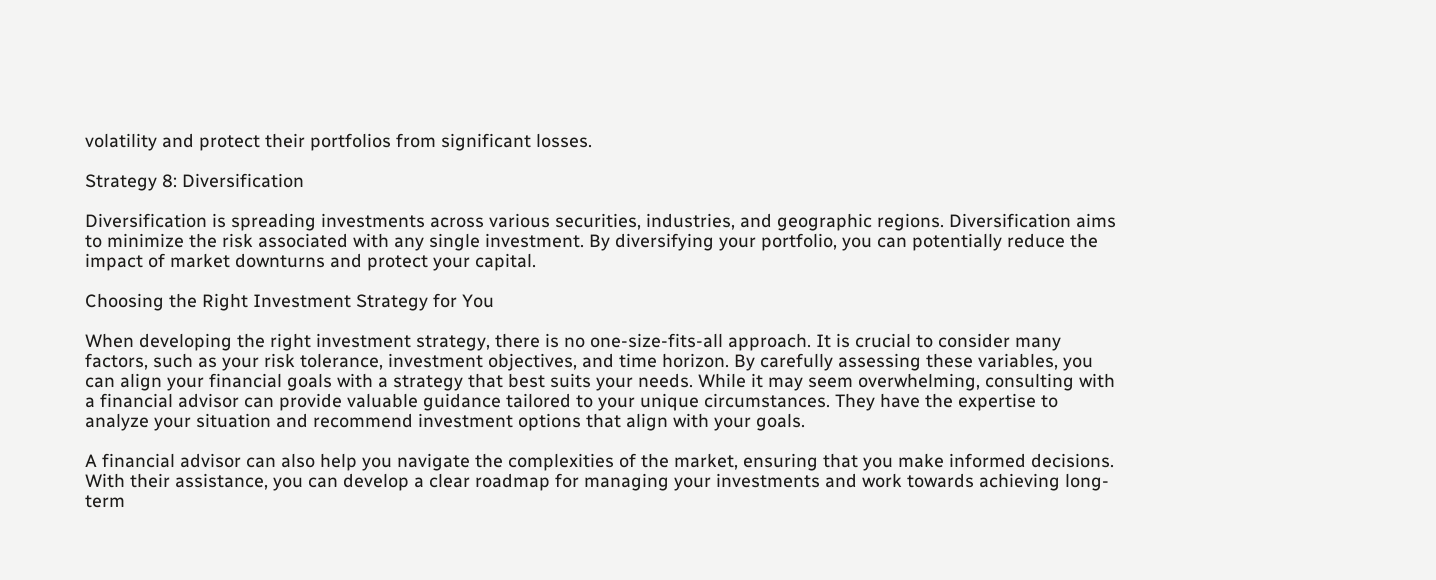volatility and protect their portfolios from significant losses.

Strategy 8: Diversification

Diversification is spreading investments across various securities, industries, and geographic regions. Diversification aims to minimize the risk associated with any single investment. By diversifying your portfolio, you can potentially reduce the impact of market downturns and protect your capital.

Choosing the Right Investment Strategy for You

When developing the right investment strategy, there is no one-size-fits-all approach. It is crucial to consider many factors, such as your risk tolerance, investment objectives, and time horizon. By carefully assessing these variables, you can align your financial goals with a strategy that best suits your needs. While it may seem overwhelming, consulting with a financial advisor can provide valuable guidance tailored to your unique circumstances. They have the expertise to analyze your situation and recommend investment options that align with your goals.

A financial advisor can also help you navigate the complexities of the market, ensuring that you make informed decisions. With their assistance, you can develop a clear roadmap for managing your investments and work towards achieving long-term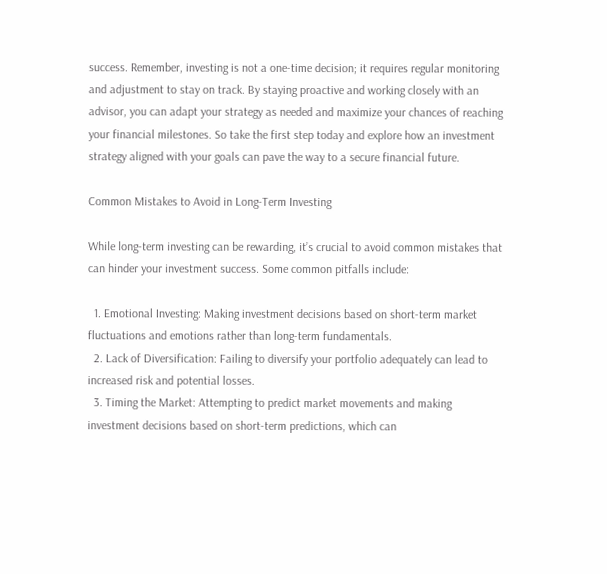success. Remember, investing is not a one-time decision; it requires regular monitoring and adjustment to stay on track. By staying proactive and working closely with an advisor, you can adapt your strategy as needed and maximize your chances of reaching your financial milestones. So take the first step today and explore how an investment strategy aligned with your goals can pave the way to a secure financial future.

Common Mistakes to Avoid in Long-Term Investing

While long-term investing can be rewarding, it’s crucial to avoid common mistakes that can hinder your investment success. Some common pitfalls include:

  1. Emotional Investing: Making investment decisions based on short-term market fluctuations and emotions rather than long-term fundamentals.
  2. Lack of Diversification: Failing to diversify your portfolio adequately can lead to increased risk and potential losses.
  3. Timing the Market: Attempting to predict market movements and making investment decisions based on short-term predictions, which can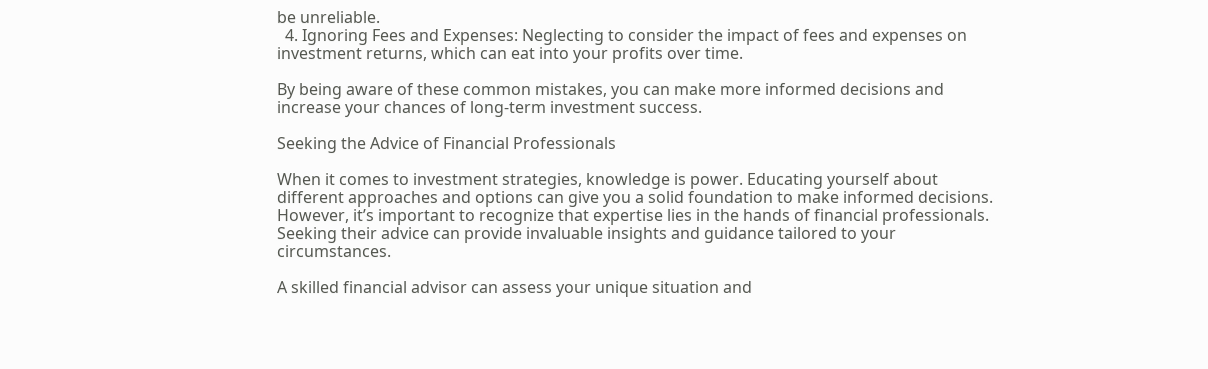be unreliable.
  4. Ignoring Fees and Expenses: Neglecting to consider the impact of fees and expenses on investment returns, which can eat into your profits over time.

By being aware of these common mistakes, you can make more informed decisions and increase your chances of long-term investment success.

Seeking the Advice of Financial Professionals

When it comes to investment strategies, knowledge is power. Educating yourself about different approaches and options can give you a solid foundation to make informed decisions. However, it’s important to recognize that expertise lies in the hands of financial professionals. Seeking their advice can provide invaluable insights and guidance tailored to your circumstances.

A skilled financial advisor can assess your unique situation and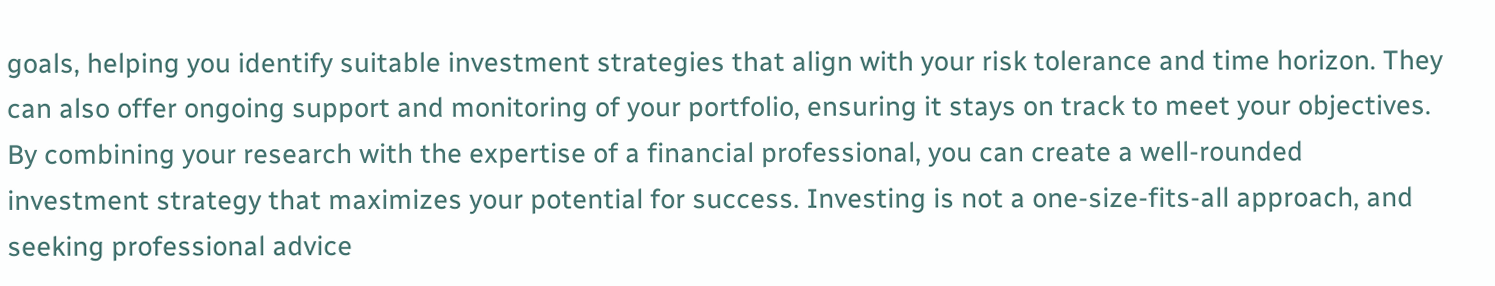goals, helping you identify suitable investment strategies that align with your risk tolerance and time horizon. They can also offer ongoing support and monitoring of your portfolio, ensuring it stays on track to meet your objectives. By combining your research with the expertise of a financial professional, you can create a well-rounded investment strategy that maximizes your potential for success. Investing is not a one-size-fits-all approach, and seeking professional advice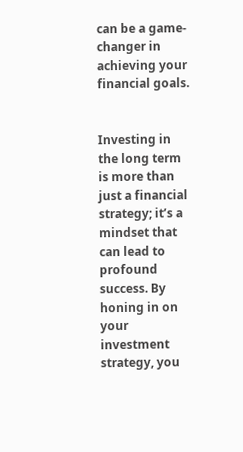can be a game-changer in achieving your financial goals.


Investing in the long term is more than just a financial strategy; it’s a mindset that can lead to profound success. By honing in on your investment strategy, you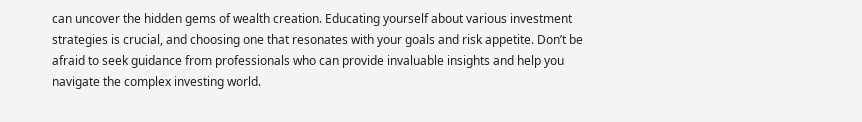can uncover the hidden gems of wealth creation. Educating yourself about various investment strategies is crucial, and choosing one that resonates with your goals and risk appetite. Don’t be afraid to seek guidance from professionals who can provide invaluable insights and help you navigate the complex investing world.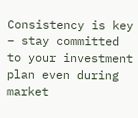Consistency is key – stay committed to your investment plan even during market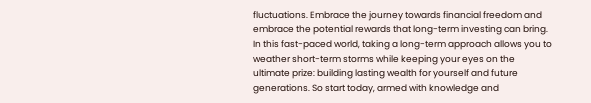fluctuations. Embrace the journey towards financial freedom and embrace the potential rewards that long-term investing can bring. In this fast-paced world, taking a long-term approach allows you to weather short-term storms while keeping your eyes on the ultimate prize: building lasting wealth for yourself and future generations. So start today, armed with knowledge and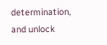determination, and unlock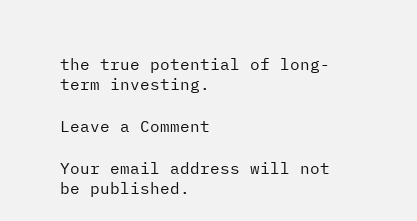the true potential of long-term investing.

Leave a Comment

Your email address will not be published.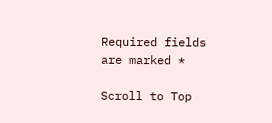Required fields are marked *

Scroll to Top